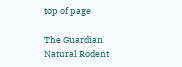top of page

The Guardian
Natural Rodent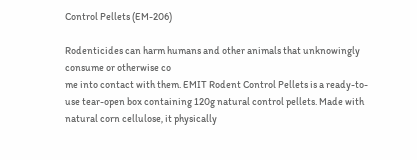Control Pellets (EM-206)

Rodenticides can harm humans and other animals that unknowingly consume or otherwise co
me into contact with them. EMIT Rodent Control Pellets is a ready-to-use tear-open box containing 120g natural control pellets. Made with natural corn cellulose, it physically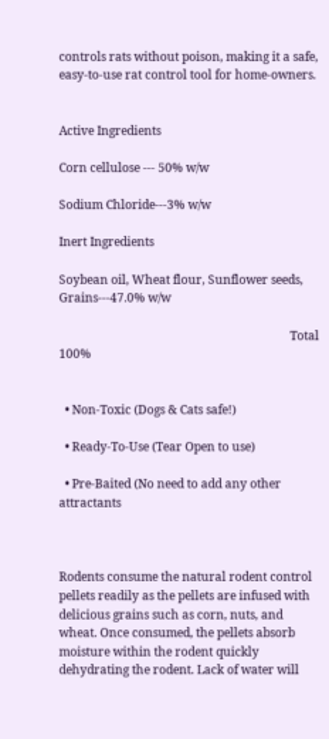controls rats without poison, making it a safe, easy-to-use rat control tool for home-owners.


Active Ingredients

Corn cellulose --- 50% w/w

Sodium Chloride---3% w/w

Inert Ingredients

Soybean oil, Wheat flour, Sunflower seeds, Grains---47.0% w/w

                                                                             Total 100%


  • Non-Toxic (Dogs & Cats safe!)

  • Ready-To-Use (Tear Open to use)

  • Pre-Baited (No need to add any other attractants



Rodents consume the natural rodent control pellets readily as the pellets are infused with delicious grains such as corn, nuts, and wheat. Once consumed, the pellets absorb moisture within the rodent quickly dehydrating the rodent. Lack of water will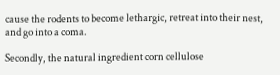cause the rodents to become lethargic, retreat into their nest, and go into a coma.

Secondly, the natural ingredient corn cellulose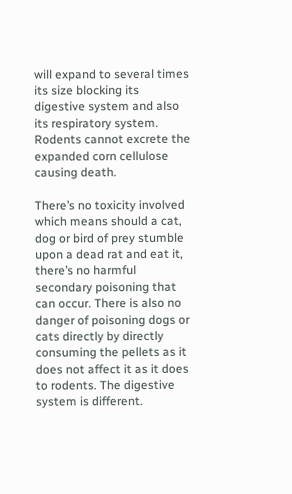will expand to several times its size blocking its digestive system and also its respiratory system. Rodents cannot excrete the expanded corn cellulose causing death.

There’s no toxicity involved which means should a cat, dog or bird of prey stumble upon a dead rat and eat it, there’s no harmful secondary poisoning that can occur. There is also no danger of poisoning dogs or cats directly by directly consuming the pellets as it does not affect it as it does to rodents. The digestive system is different.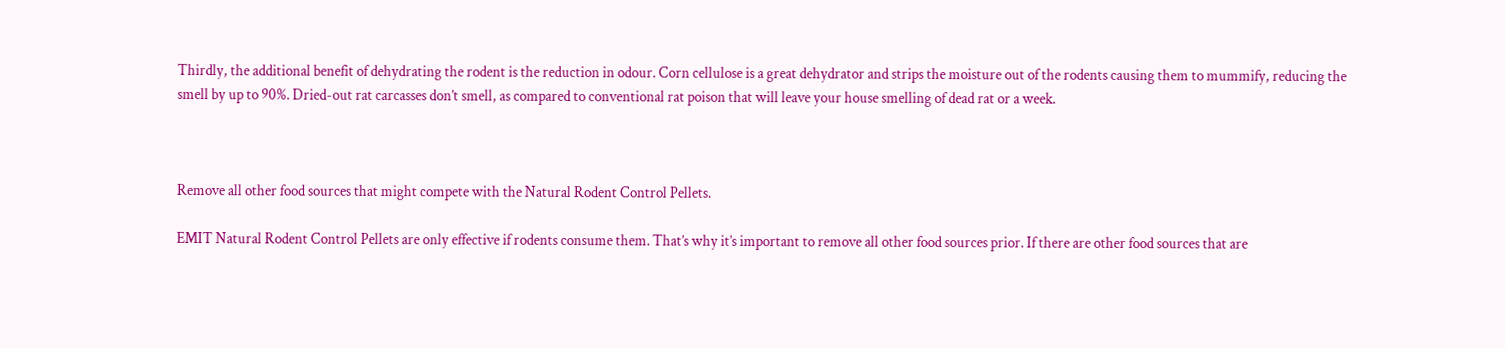Thirdly, the additional benefit of dehydrating the rodent is the reduction in odour. Corn cellulose is a great dehydrator and strips the moisture out of the rodents causing them to mummify, reducing the smell by up to 90%. Dried-out rat carcasses don’t smell, as compared to conventional rat poison that will leave your house smelling of dead rat or a week.



Remove all other food sources that might compete with the Natural Rodent Control Pellets.

EMIT Natural Rodent Control Pellets are only effective if rodents consume them. That’s why it’s important to remove all other food sources prior. If there are other food sources that are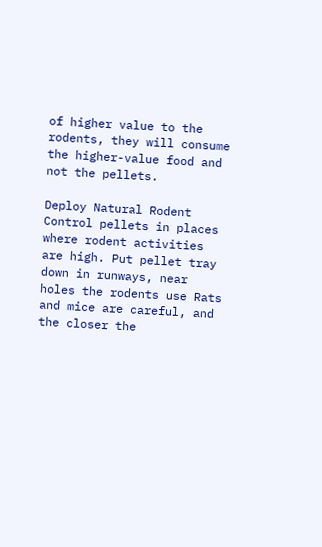of higher value to the rodents, they will consume the higher-value food and not the pellets.

Deploy Natural Rodent Control pellets in places where rodent activities are high. Put pellet tray down in runways, near holes the rodents use Rats and mice are careful, and the closer the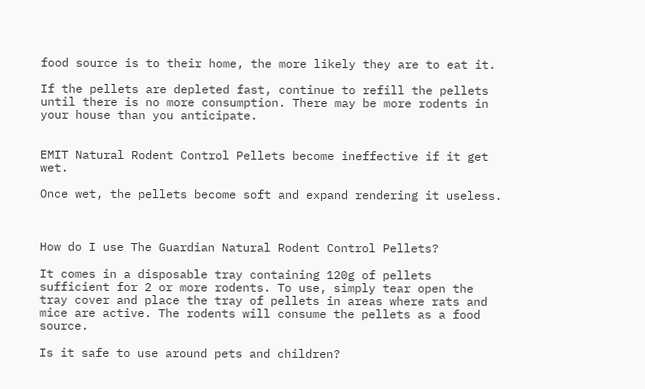food source is to their home, the more likely they are to eat it.

If the pellets are depleted fast, continue to refill the pellets until there is no more consumption. There may be more rodents in your house than you anticipate.


EMIT Natural Rodent Control Pellets become ineffective if it get wet.

Once wet, the pellets become soft and expand rendering it useless.



How do I use The Guardian Natural Rodent Control Pellets?

It comes in a disposable tray containing 120g of pellets sufficient for 2 or more rodents. To use, simply tear open the tray cover and place the tray of pellets in areas where rats and mice are active. The rodents will consume the pellets as a food source.

Is it safe to use around pets and children?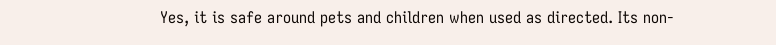Yes, it is safe around pets and children when used as directed. Its non-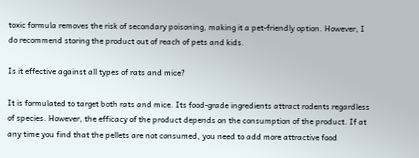toxic formula removes the risk of secondary poisoning, making it a pet-friendly option. However, I do recommend storing the product out of reach of pets and kids.

Is it effective against all types of rats and mice?

It is formulated to target both rats and mice. Its food-grade ingredients attract rodents regardless of species. However, the efficacy of the product depends on the consumption of the product. If at any time you find that the pellets are not consumed, you need to add more attractive food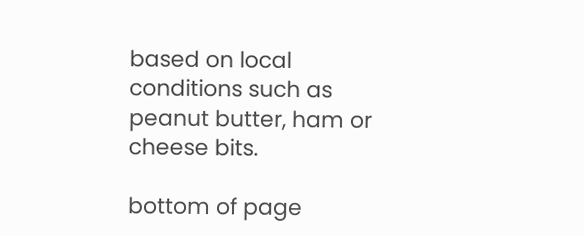based on local conditions such as peanut butter, ham or cheese bits.

bottom of page